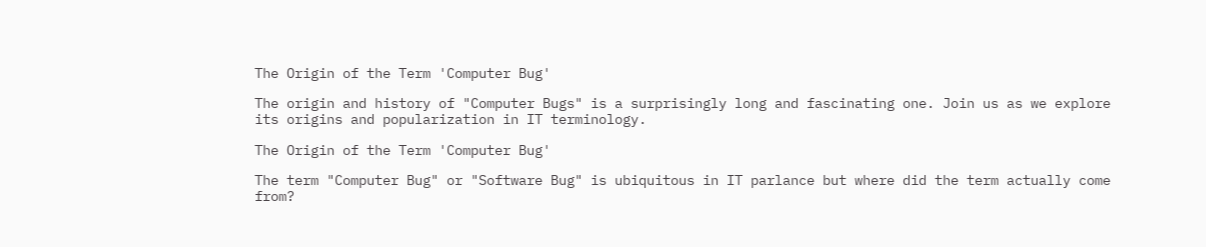The Origin of the Term 'Computer Bug'

The origin and history of "Computer Bugs" is a surprisingly long and fascinating one. Join us as we explore its origins and popularization in IT terminology.

The Origin of the Term 'Computer Bug'

The term "Computer Bug" or "Software Bug" is ubiquitous in IT parlance but where did the term actually come from?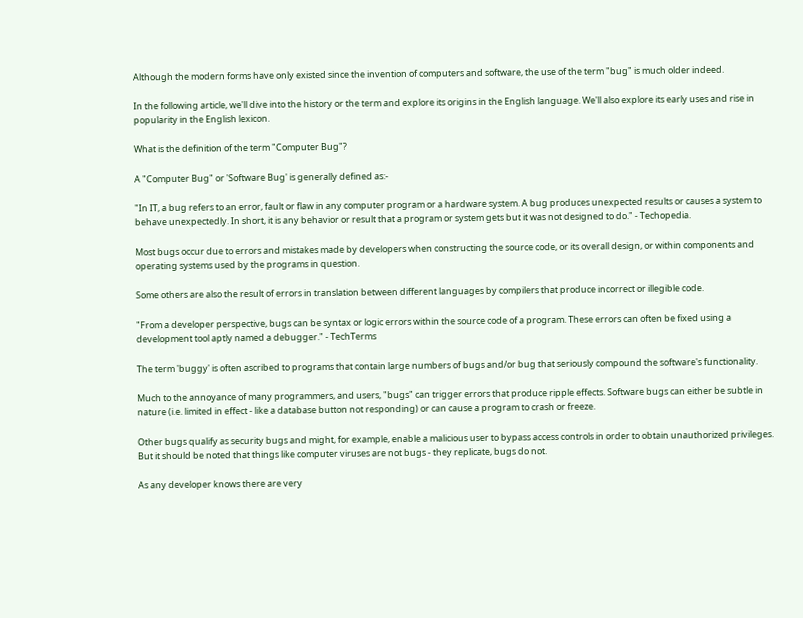Although the modern forms have only existed since the invention of computers and software, the use of the term "bug" is much older indeed.

In the following article, we'll dive into the history or the term and explore its origins in the English language. We'll also explore its early uses and rise in popularity in the English lexicon.

What is the definition of the term "Computer Bug"?

A "Computer Bug" or 'Software Bug' is generally defined as:-

"In IT, a bug refers to an error, fault or flaw in any computer program or a hardware system. A bug produces unexpected results or causes a system to behave unexpectedly. In short, it is any behavior or result that a program or system gets but it was not designed to do." - Techopedia.

Most bugs occur due to errors and mistakes made by developers when constructing the source code, or its overall design, or within components and operating systems used by the programs in question.

Some others are also the result of errors in translation between different languages by compilers that produce incorrect or illegible code.

"From a developer perspective, bugs can be syntax or logic errors within the source code of a program. These errors can often be fixed using a development tool aptly named a debugger." - TechTerms

The term 'buggy' is often ascribed to programs that contain large numbers of bugs and/or bug that seriously compound the software's functionality.

Much to the annoyance of many programmers, and users, "bugs" can trigger errors that produce ripple effects. Software bugs can either be subtle in nature (i.e. limited in effect - like a database button not responding) or can cause a program to crash or freeze.

Other bugs qualify as security bugs and might, for example, enable a malicious user to bypass access controls in order to obtain unauthorized privileges. But it should be noted that things like computer viruses are not bugs - they replicate, bugs do not.

As any developer knows there are very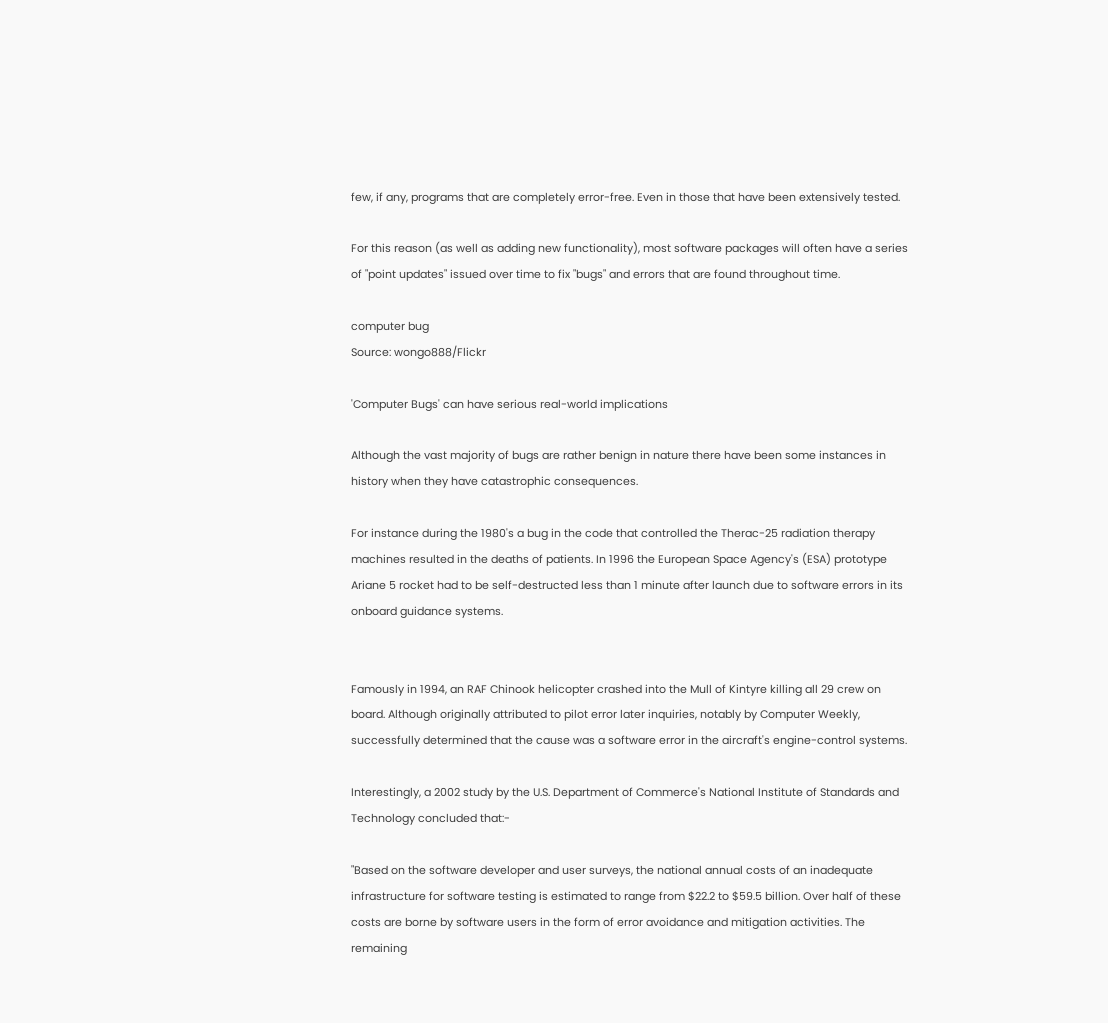few, if any, programs that are completely error-free. Even in those that have been extensively tested.

For this reason (as well as adding new functionality), most software packages will often have a series of "point updates" issued over time to fix "bugs" and errors that are found throughout time.

computer bug
Source: wongo888/Flickr

'Computer Bugs' can have serious real-world implications

Although the vast majority of bugs are rather benign in nature there have been some instances in history when they have catastrophic consequences.

For instance during the 1980's a bug in the code that controlled the Therac-25 radiation therapy machines resulted in the deaths of patients. In 1996 the European Space Agency's (ESA) prototype Ariane 5 rocket had to be self-destructed less than 1 minute after launch due to software errors in its onboard guidance systems.


Famously in 1994, an RAF Chinook helicopter crashed into the Mull of Kintyre killing all 29 crew on board. Although originally attributed to pilot error later inquiries, notably by Computer Weekly, successfully determined that the cause was a software error in the aircraft's engine-control systems.

Interestingly, a 2002 study by the U.S. Department of Commerce's National Institute of Standards and Technology concluded that:-

"Based on the software developer and user surveys, the national annual costs of an inadequate infrastructure for software testing is estimated to range from $22.2 to $59.5 billion. Over half of these costs are borne by software users in the form of error avoidance and mitigation activities. The remaining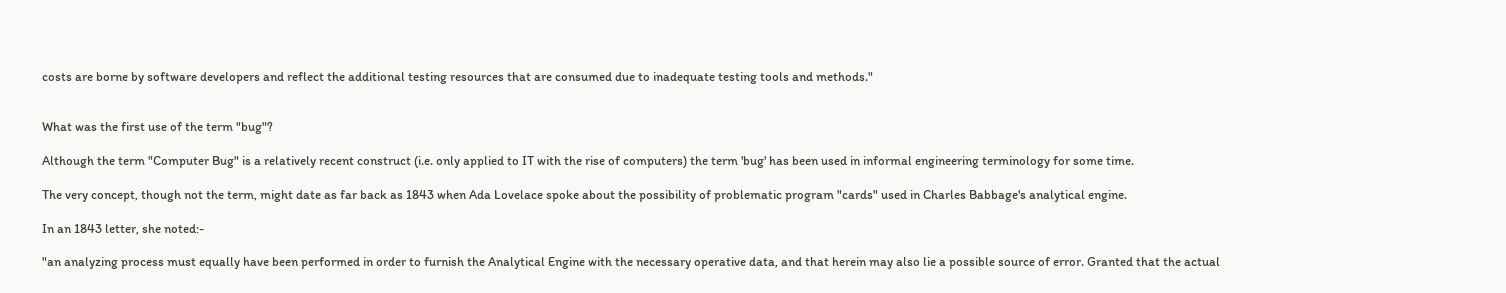costs are borne by software developers and reflect the additional testing resources that are consumed due to inadequate testing tools and methods."


What was the first use of the term "bug"?

Although the term "Computer Bug" is a relatively recent construct (i.e. only applied to IT with the rise of computers) the term 'bug' has been used in informal engineering terminology for some time.

The very concept, though not the term, might date as far back as 1843 when Ada Lovelace spoke about the possibility of problematic program "cards" used in Charles Babbage's analytical engine.

In an 1843 letter, she noted:-

"an analyzing process must equally have been performed in order to furnish the Analytical Engine with the necessary operative data, and that herein may also lie a possible source of error. Granted that the actual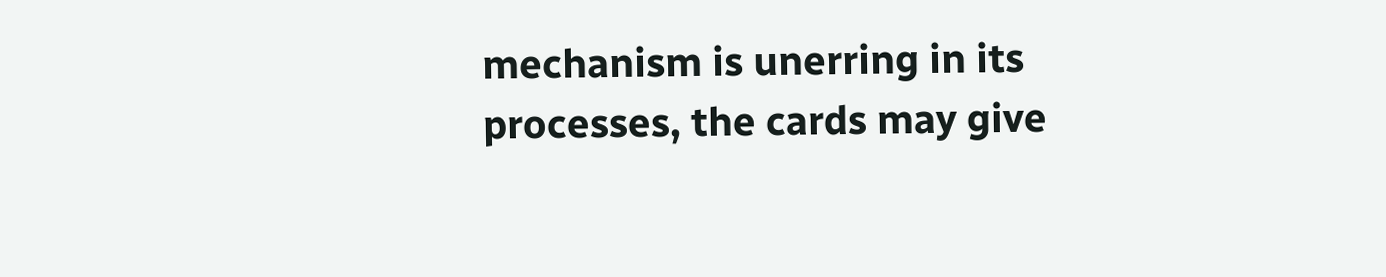mechanism is unerring in its processes, the cards may give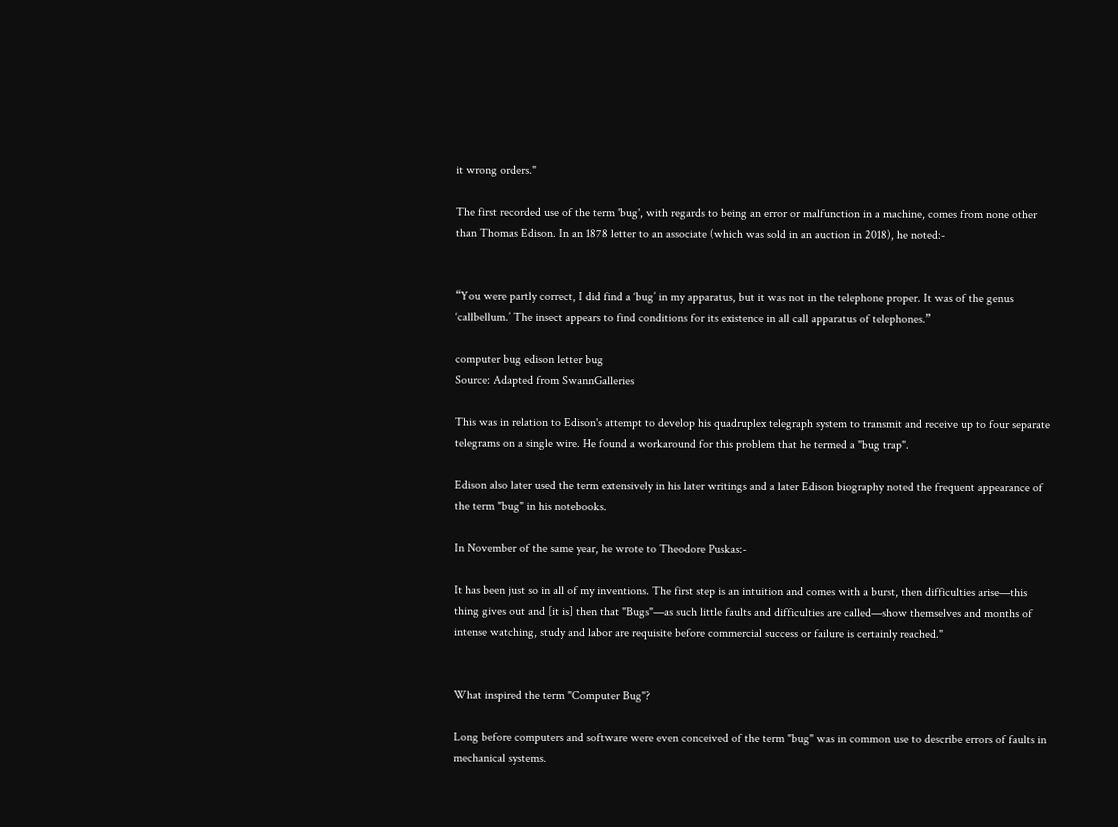it wrong orders."

The first recorded use of the term 'bug', with regards to being an error or malfunction in a machine, comes from none other than Thomas Edison. In an 1878 letter to an associate (which was sold in an auction in 2018), he noted:-


“You were partly correct, I did find a ‘bug’ in my apparatus, but it was not in the telephone proper. It was of the genus ‘callbellum.’ The insect appears to find conditions for its existence in all call apparatus of telephones.”

computer bug edison letter bug
Source: Adapted from SwannGalleries

This was in relation to Edison's attempt to develop his quadruplex telegraph system to transmit and receive up to four separate telegrams on a single wire. He found a workaround for this problem that he termed a "bug trap".

Edison also later used the term extensively in his later writings and a later Edison biography noted the frequent appearance of the term "bug" in his notebooks.

In November of the same year, he wrote to Theodore Puskas:-

It has been just so in all of my inventions. The first step is an intuition and comes with a burst, then difficulties arise—this thing gives out and [it is] then that "Bugs"—as such little faults and difficulties are called—show themselves and months of intense watching, study and labor are requisite before commercial success or failure is certainly reached."


What inspired the term "Computer Bug"?

Long before computers and software were even conceived of the term "bug" was in common use to describe errors of faults in mechanical systems.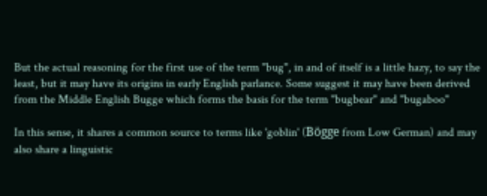But the actual reasoning for the first use of the term "bug", in and of itself is a little hazy, to say the least, but it may have its origins in early English parlance. Some suggest it may have been derived from the Middle English Bugge which forms the basis for the term "bugbear" and "bugaboo"

In this sense, it shares a common source to terms like 'goblin' (Bögge from Low German) and may also share a linguistic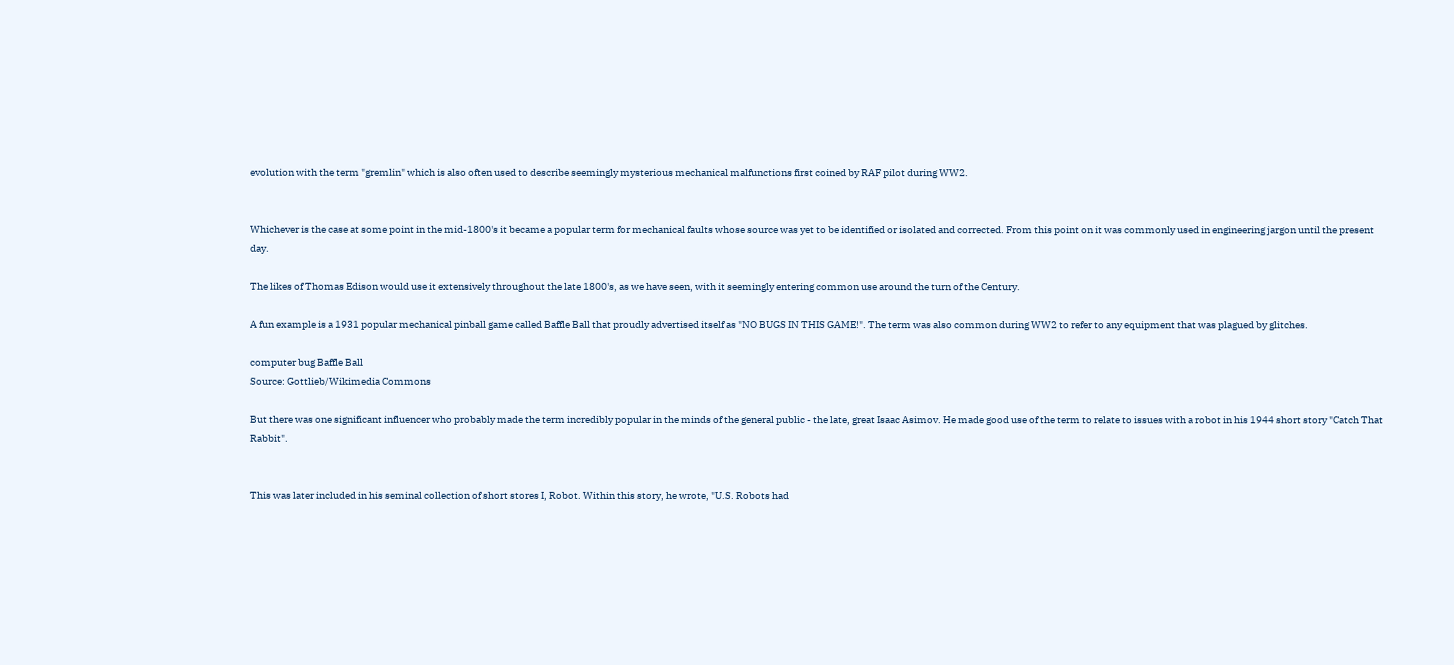evolution with the term "gremlin" which is also often used to describe seemingly mysterious mechanical malfunctions first coined by RAF pilot during WW2.


Whichever is the case at some point in the mid-1800's it became a popular term for mechanical faults whose source was yet to be identified or isolated and corrected. From this point on it was commonly used in engineering jargon until the present day.

The likes of Thomas Edison would use it extensively throughout the late 1800's, as we have seen, with it seemingly entering common use around the turn of the Century.

A fun example is a 1931 popular mechanical pinball game called Baffle Ball that proudly advertised itself as "NO BUGS IN THIS GAME!". The term was also common during WW2 to refer to any equipment that was plagued by glitches.

computer bug Baffle Ball
Source: Gottlieb/Wikimedia Commons

But there was one significant influencer who probably made the term incredibly popular in the minds of the general public - the late, great Isaac Asimov. He made good use of the term to relate to issues with a robot in his 1944 short story "Catch That Rabbit".


This was later included in his seminal collection of short stores I, Robot. Within this story, he wrote, "U.S. Robots had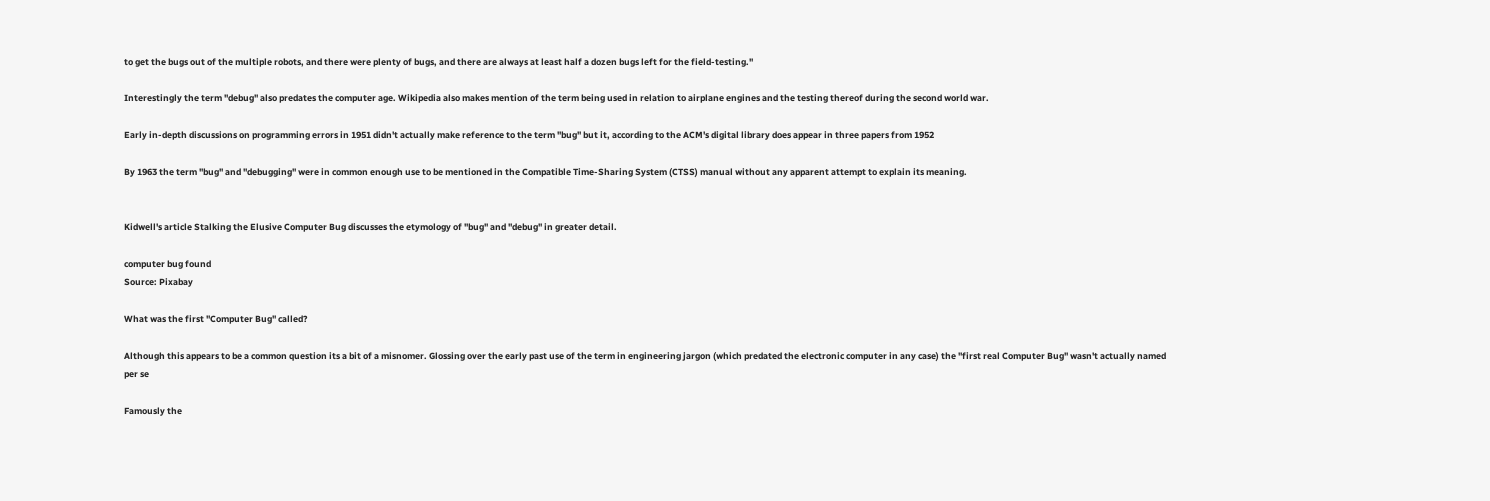to get the bugs out of the multiple robots, and there were plenty of bugs, and there are always at least half a dozen bugs left for the field-testing."

Interestingly the term "debug" also predates the computer age. Wikipedia also makes mention of the term being used in relation to airplane engines and the testing thereof during the second world war.

Early in-depth discussions on programming errors in 1951 didn't actually make reference to the term "bug" but it, according to the ACM's digital library does appear in three papers from 1952

By 1963 the term "bug" and "debugging" were in common enough use to be mentioned in the Compatible Time-Sharing System (CTSS) manual without any apparent attempt to explain its meaning.


Kidwell's article Stalking the Elusive Computer Bug discusses the etymology of "bug" and "debug" in greater detail.

computer bug found
Source: Pixabay

What was the first "Computer Bug" called?

Although this appears to be a common question its a bit of a misnomer. Glossing over the early past use of the term in engineering jargon (which predated the electronic computer in any case) the "first real Computer Bug" wasn't actually named per se

Famously the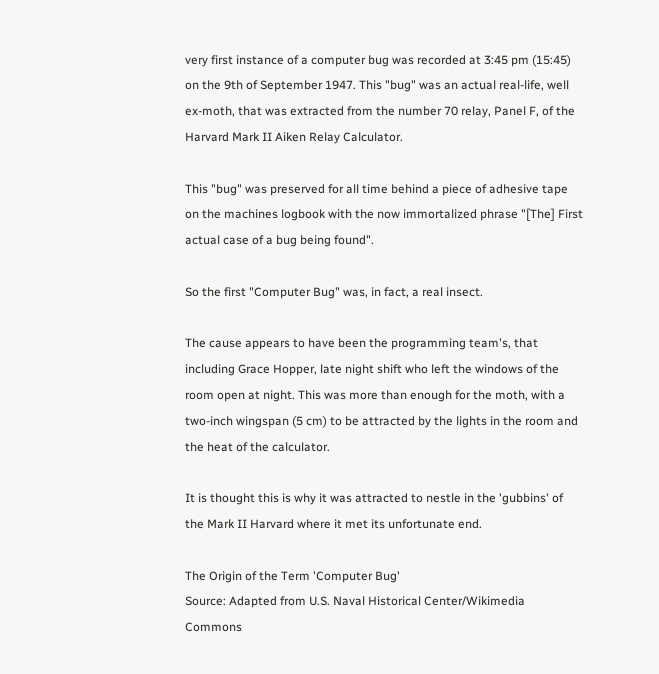very first instance of a computer bug was recorded at 3:45 pm (15:45) on the 9th of September 1947. This "bug" was an actual real-life, well ex-moth, that was extracted from the number 70 relay, Panel F, of the Harvard Mark II Aiken Relay Calculator.

This "bug" was preserved for all time behind a piece of adhesive tape on the machines logbook with the now immortalized phrase "[The] First actual case of a bug being found".

So the first "Computer Bug" was, in fact, a real insect.

The cause appears to have been the programming team's, that including Grace Hopper, late night shift who left the windows of the room open at night. This was more than enough for the moth, with a two-inch wingspan (5 cm) to be attracted by the lights in the room and the heat of the calculator.

It is thought this is why it was attracted to nestle in the 'gubbins' of the Mark II Harvard where it met its unfortunate end.

The Origin of the Term 'Computer Bug'
Source: Adapted from U.S. Naval Historical Center/Wikimedia Commons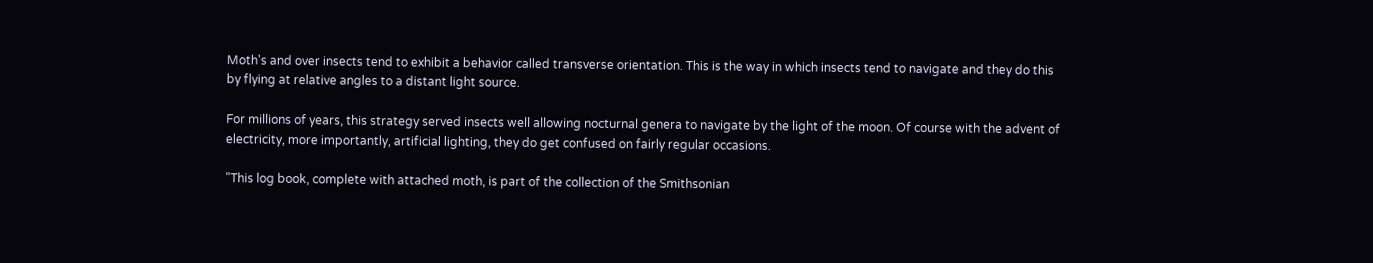Moth's and over insects tend to exhibit a behavior called transverse orientation. This is the way in which insects tend to navigate and they do this by flying at relative angles to a distant light source.

For millions of years, this strategy served insects well allowing nocturnal genera to navigate by the light of the moon. Of course with the advent of electricity, more importantly, artificial lighting, they do get confused on fairly regular occasions.

"This log book, complete with attached moth, is part of the collection of the Smithsonian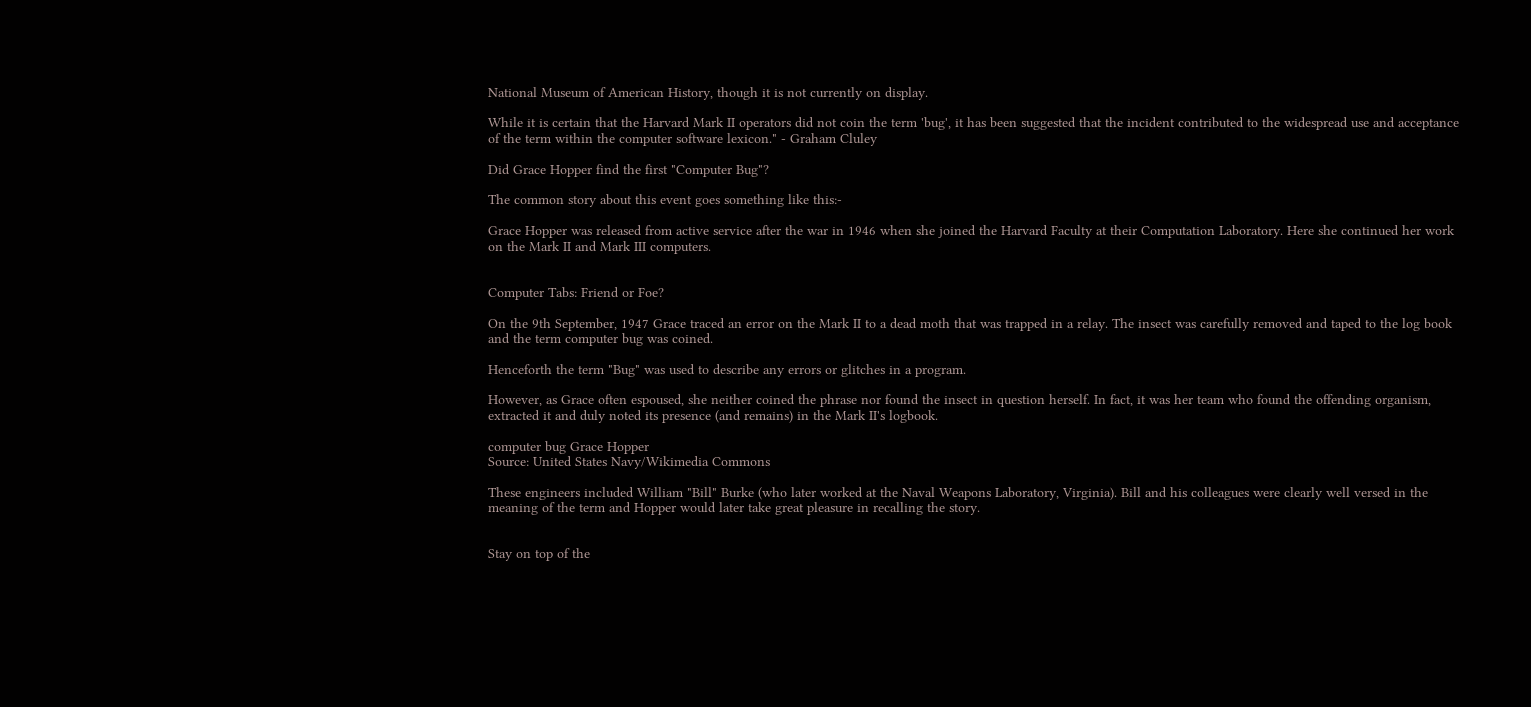National Museum of American History, though it is not currently on display.

While it is certain that the Harvard Mark II operators did not coin the term 'bug', it has been suggested that the incident contributed to the widespread use and acceptance of the term within the computer software lexicon." - Graham Cluley

Did Grace Hopper find the first "Computer Bug"?

The common story about this event goes something like this:-

Grace Hopper was released from active service after the war in 1946 when she joined the Harvard Faculty at their Computation Laboratory. Here she continued her work on the Mark II and Mark III computers.


Computer Tabs: Friend or Foe?

On the 9th September, 1947 Grace traced an error on the Mark II to a dead moth that was trapped in a relay. The insect was carefully removed and taped to the log book and the term computer bug was coined.

Henceforth the term "Bug" was used to describe any errors or glitches in a program.

However, as Grace often espoused, she neither coined the phrase nor found the insect in question herself. In fact, it was her team who found the offending organism, extracted it and duly noted its presence (and remains) in the Mark II's logbook.

computer bug Grace Hopper
Source: United States Navy/Wikimedia Commons

These engineers included William "Bill" Burke (who later worked at the Naval Weapons Laboratory, Virginia). Bill and his colleagues were clearly well versed in the meaning of the term and Hopper would later take great pleasure in recalling the story.


Stay on top of the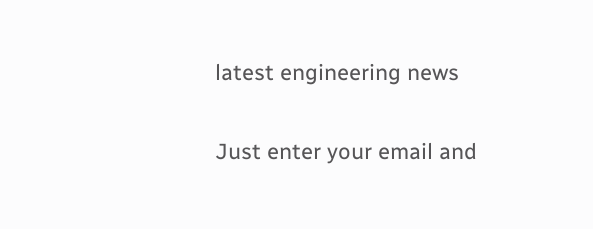latest engineering news

Just enter your email and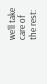we’ll take care of the rest: